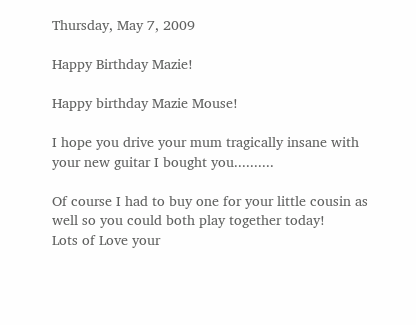Thursday, May 7, 2009

Happy Birthday Mazie!

Happy birthday Mazie Mouse!

I hope you drive your mum tragically insane with your new guitar I bought you..........

Of course I had to buy one for your little cousin as well so you could both play together today!
Lots of Love your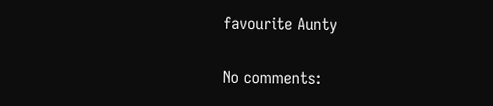favourite Aunty


No comments: